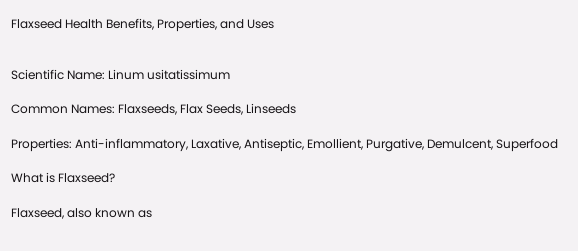Flaxseed Health Benefits, Properties, and Uses


Scientific Name: Linum usitatissimum

Common Names: Flaxseeds, Flax Seeds, Linseeds

Properties: Anti-inflammatory, Laxative, Antiseptic, Emollient, Purgative, Demulcent, Superfood

What is Flaxseed?

Flaxseed, also known as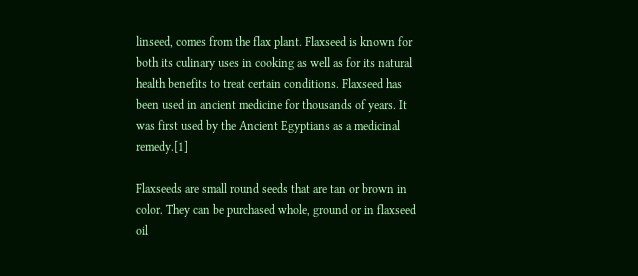linseed, comes from the flax plant. Flaxseed is known for both its culinary uses in cooking as well as for its natural health benefits to treat certain conditions. Flaxseed has been used in ancient medicine for thousands of years. It was first used by the Ancient Egyptians as a medicinal remedy.[1]

Flaxseeds are small round seeds that are tan or brown in color. They can be purchased whole, ground or in flaxseed oil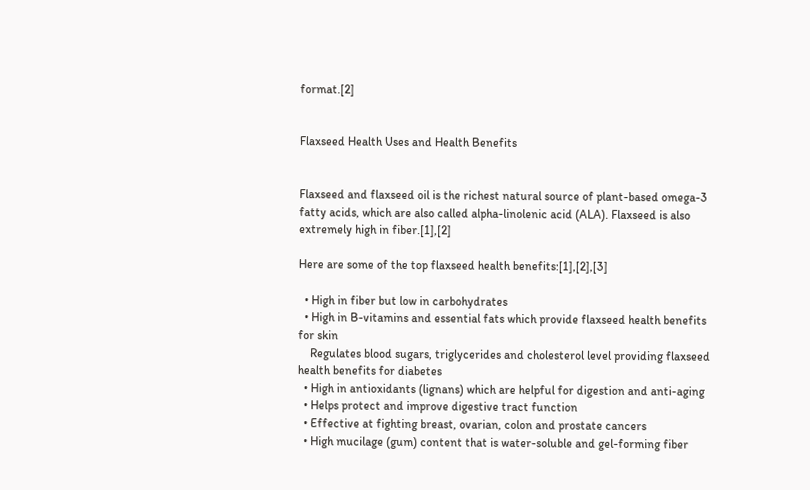format.[2]


Flaxseed Health Uses and Health Benefits


Flaxseed and flaxseed oil is the richest natural source of plant-based omega-3 fatty acids, which are also called alpha-linolenic acid (ALA). Flaxseed is also extremely high in fiber.[1],[2]

Here are some of the top flaxseed health benefits:[1],[2],[3]

  • High in fiber but low in carbohydrates
  • High in B-vitamins and essential fats which provide flaxseed health benefits for skin
    Regulates blood sugars, triglycerides and cholesterol level providing flaxseed health benefits for diabetes
  • High in antioxidants (lignans) which are helpful for digestion and anti-aging
  • Helps protect and improve digestive tract function
  • Effective at fighting breast, ovarian, colon and prostate cancers
  • High mucilage (gum) content that is water-soluble and gel-forming fiber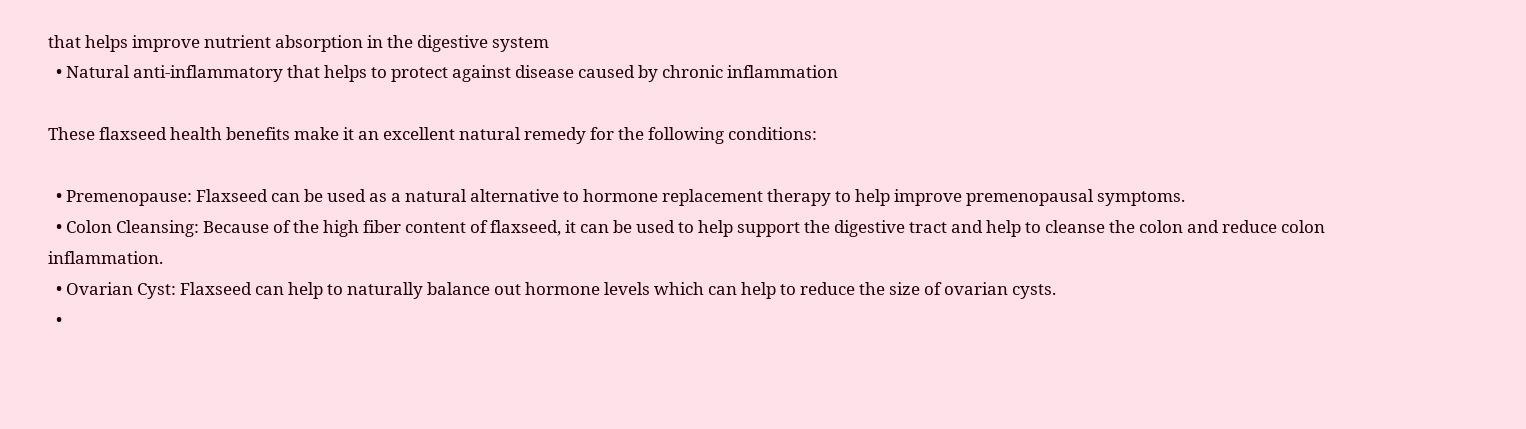that helps improve nutrient absorption in the digestive system
  • Natural anti-inflammatory that helps to protect against disease caused by chronic inflammation

These flaxseed health benefits make it an excellent natural remedy for the following conditions:

  • Premenopause: Flaxseed can be used as a natural alternative to hormone replacement therapy to help improve premenopausal symptoms.
  • Colon Cleansing: Because of the high fiber content of flaxseed, it can be used to help support the digestive tract and help to cleanse the colon and reduce colon inflammation.
  • Ovarian Cyst: Flaxseed can help to naturally balance out hormone levels which can help to reduce the size of ovarian cysts.
  •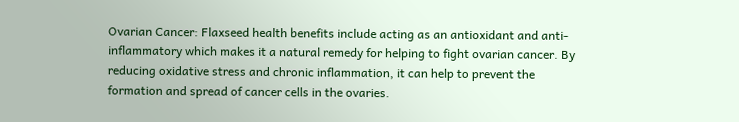Ovarian Cancer: Flaxseed health benefits include acting as an antioxidant and anti-inflammatory which makes it a natural remedy for helping to fight ovarian cancer. By reducing oxidative stress and chronic inflammation, it can help to prevent the formation and spread of cancer cells in the ovaries.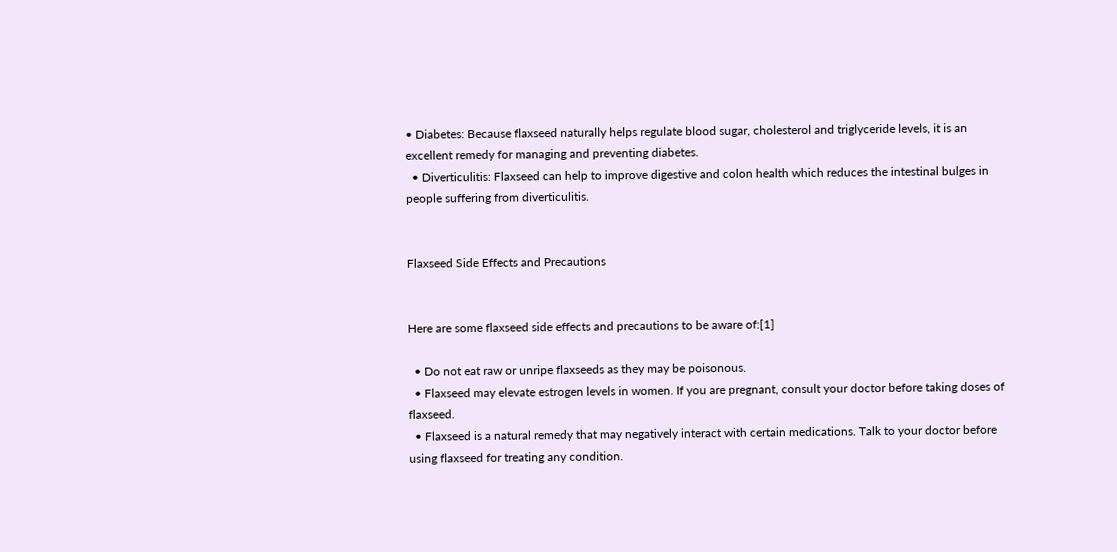• Diabetes: Because flaxseed naturally helps regulate blood sugar, cholesterol and triglyceride levels, it is an excellent remedy for managing and preventing diabetes.
  • Diverticulitis: Flaxseed can help to improve digestive and colon health which reduces the intestinal bulges in people suffering from diverticulitis.


Flaxseed Side Effects and Precautions


Here are some flaxseed side effects and precautions to be aware of:[1]

  • Do not eat raw or unripe flaxseeds as they may be poisonous.
  • Flaxseed may elevate estrogen levels in women. If you are pregnant, consult your doctor before taking doses of flaxseed.
  • Flaxseed is a natural remedy that may negatively interact with certain medications. Talk to your doctor before using flaxseed for treating any condition.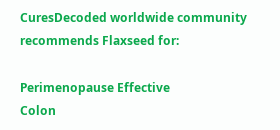CuresDecoded worldwide community recommends Flaxseed for:

Perimenopause Effective
Colon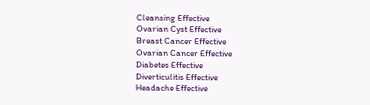Cleansing Effective
Ovarian Cyst Effective
Breast Cancer Effective
Ovarian Cancer Effective
Diabetes Effective
Diverticulitis Effective
Headache Effective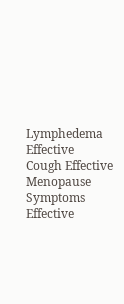Lymphedema Effective
Cough Effective
Menopause Symptoms Effective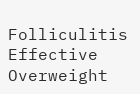Folliculitis Effective
Overweight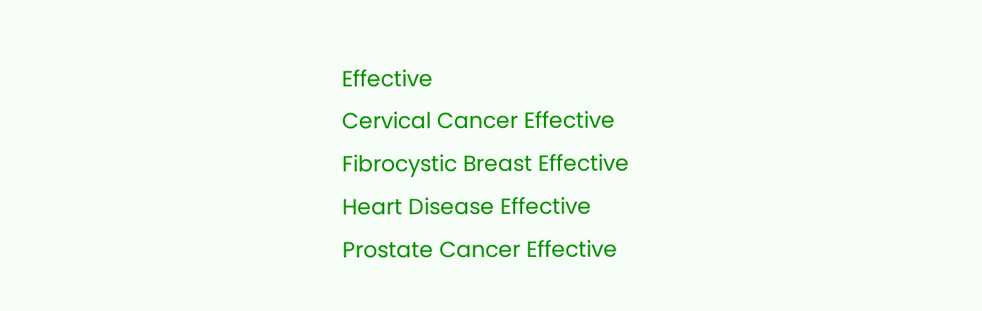Effective
Cervical Cancer Effective
Fibrocystic Breast Effective
Heart Disease Effective
Prostate Cancer Effective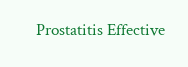Prostatitis Effective